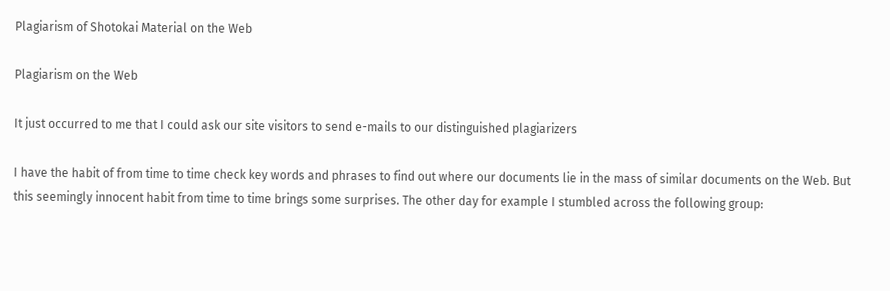Plagiarism of Shotokai Material on the Web

Plagiarism on the Web

It just occurred to me that I could ask our site visitors to send e-mails to our distinguished plagiarizers

I have the habit of from time to time check key words and phrases to find out where our documents lie in the mass of similar documents on the Web. But this seemingly innocent habit from time to time brings some surprises. The other day for example I stumbled across the following group: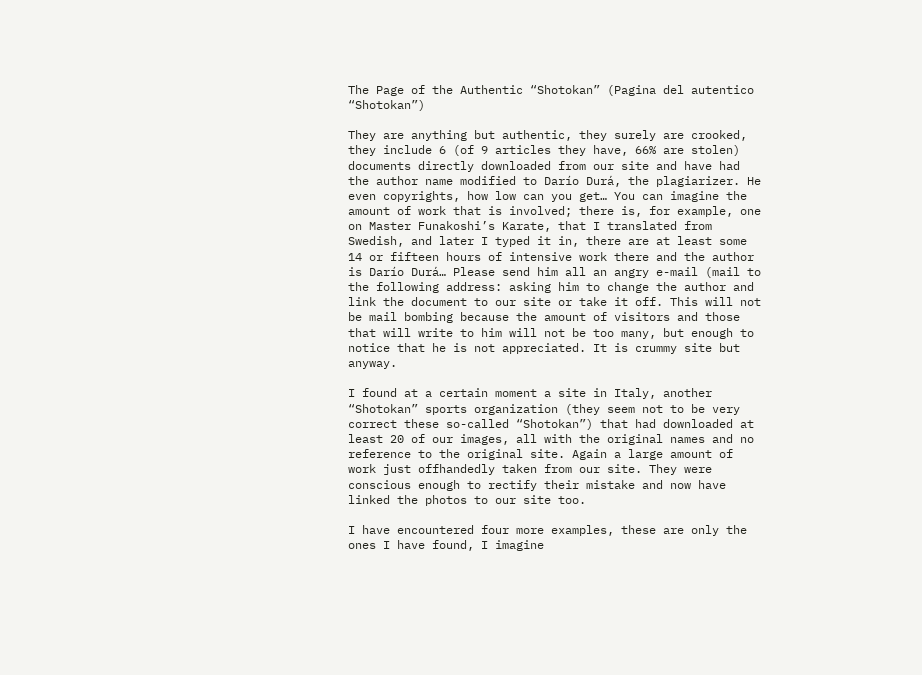The Page of the Authentic “Shotokan” (Pagina del autentico “Shotokan”)

They are anything but authentic, they surely are crooked, they include 6 (of 9 articles they have, 66% are stolen) documents directly downloaded from our site and have had the author name modified to Darío Durá, the plagiarizer. He even copyrights, how low can you get… You can imagine the amount of work that is involved; there is, for example, one on Master Funakoshi’s Karate, that I translated from Swedish, and later I typed it in, there are at least some 14 or fifteen hours of intensive work there and the author is Darío Durá… Please send him all an angry e-mail (mail to the following address: asking him to change the author and link the document to our site or take it off. This will not be mail bombing because the amount of visitors and those that will write to him will not be too many, but enough to notice that he is not appreciated. It is crummy site but anyway.

I found at a certain moment a site in Italy, another “Shotokan” sports organization (they seem not to be very correct these so-called “Shotokan”) that had downloaded at least 20 of our images, all with the original names and no reference to the original site. Again a large amount of work just offhandedly taken from our site. They were conscious enough to rectify their mistake and now have linked the photos to our site too.

I have encountered four more examples, these are only the ones I have found, I imagine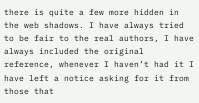there is quite a few more hidden in the web shadows. I have always tried to be fair to the real authors, I have always included the original reference, whenever I haven’t had it I have left a notice asking for it from those that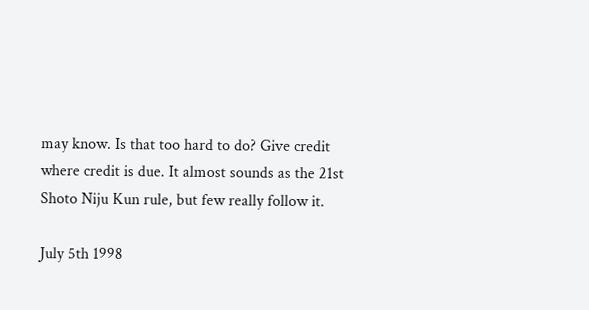may know. Is that too hard to do? Give credit where credit is due. It almost sounds as the 21st Shoto Niju Kun rule, but few really follow it.

July 5th 1998